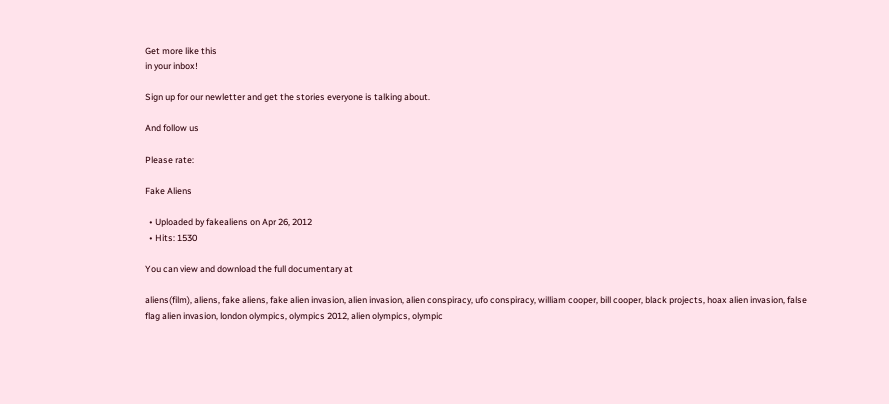Get more like this
in your inbox!

Sign up for our newletter and get the stories everyone is talking about.

And follow us

Please rate:

Fake Aliens

  • Uploaded by fakealiens on Apr 26, 2012
  • Hits: 1530

You can view and download the full documentary at

aliens(film), aliens, fake aliens, fake alien invasion, alien invasion, alien conspiracy, ufo conspiracy, william cooper, bill cooper, black projects, hoax alien invasion, false flag alien invasion, london olympics, olympics 2012, alien olympics, olympic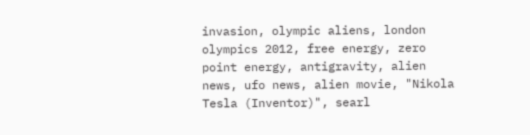invasion, olympic aliens, london olympics 2012, free energy, zero point energy, antigravity, alien news, ufo news, alien movie, "Nikola Tesla (Inventor)", searl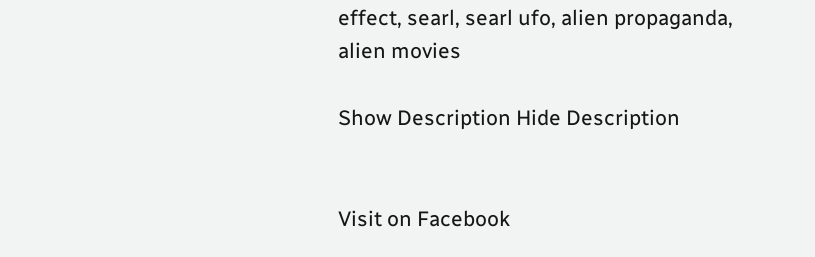effect, searl, searl ufo, alien propaganda, alien movies

Show Description Hide Description


Visit on Facebook